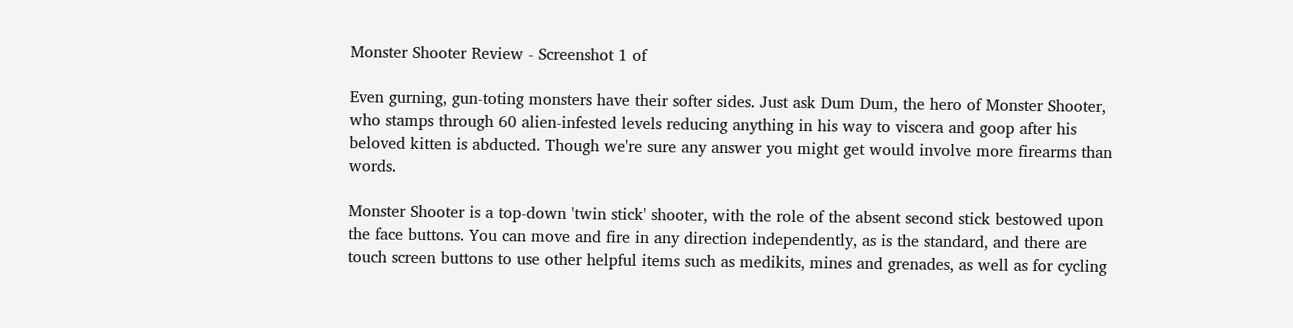Monster Shooter Review - Screenshot 1 of

Even gurning, gun-toting monsters have their softer sides. Just ask Dum Dum, the hero of Monster Shooter, who stamps through 60 alien-infested levels reducing anything in his way to viscera and goop after his beloved kitten is abducted. Though we're sure any answer you might get would involve more firearms than words.

Monster Shooter is a top-down 'twin stick' shooter, with the role of the absent second stick bestowed upon the face buttons. You can move and fire in any direction independently, as is the standard, and there are touch screen buttons to use other helpful items such as medikits, mines and grenades, as well as for cycling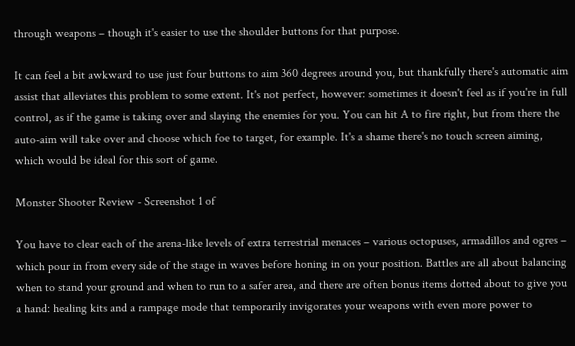through weapons – though it's easier to use the shoulder buttons for that purpose.

It can feel a bit awkward to use just four buttons to aim 360 degrees around you, but thankfully there's automatic aim assist that alleviates this problem to some extent. It's not perfect, however: sometimes it doesn't feel as if you're in full control, as if the game is taking over and slaying the enemies for you. You can hit A to fire right, but from there the auto-aim will take over and choose which foe to target, for example. It's a shame there's no touch screen aiming, which would be ideal for this sort of game.

Monster Shooter Review - Screenshot 1 of

You have to clear each of the arena-like levels of extra terrestrial menaces – various octopuses, armadillos and ogres – which pour in from every side of the stage in waves before honing in on your position. Battles are all about balancing when to stand your ground and when to run to a safer area, and there are often bonus items dotted about to give you a hand: healing kits and a rampage mode that temporarily invigorates your weapons with even more power to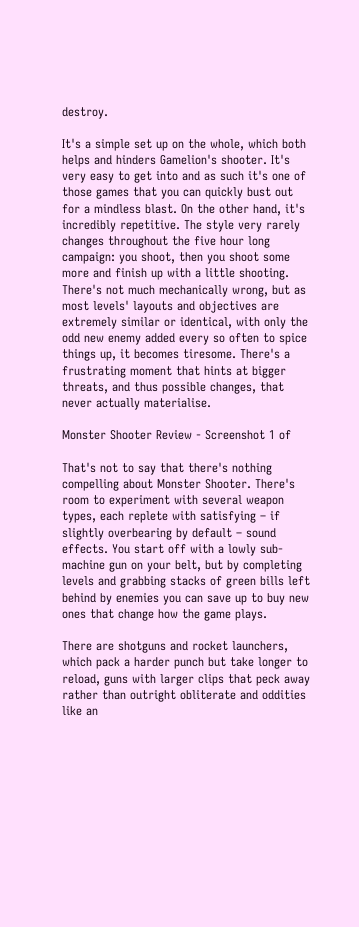destroy.

It's a simple set up on the whole, which both helps and hinders Gamelion's shooter. It's very easy to get into and as such it's one of those games that you can quickly bust out for a mindless blast. On the other hand, it's incredibly repetitive. The style very rarely changes throughout the five hour long campaign: you shoot, then you shoot some more and finish up with a little shooting. There's not much mechanically wrong, but as most levels' layouts and objectives are extremely similar or identical, with only the odd new enemy added every so often to spice things up, it becomes tiresome. There's a frustrating moment that hints at bigger threats, and thus possible changes, that never actually materialise.

Monster Shooter Review - Screenshot 1 of

That's not to say that there's nothing compelling about Monster Shooter. There's room to experiment with several weapon types, each replete with satisfying – if slightly overbearing by default – sound effects. You start off with a lowly sub-machine gun on your belt, but by completing levels and grabbing stacks of green bills left behind by enemies you can save up to buy new ones that change how the game plays.

There are shotguns and rocket launchers, which pack a harder punch but take longer to reload, guns with larger clips that peck away rather than outright obliterate and oddities like an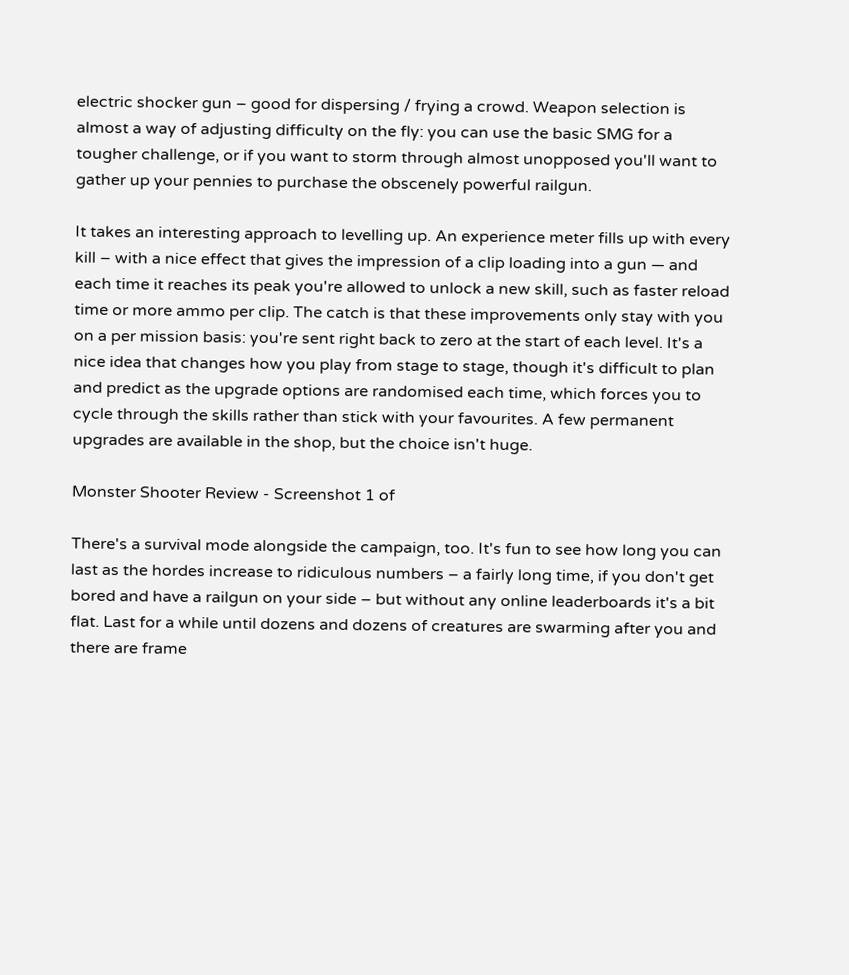electric shocker gun – good for dispersing / frying a crowd. Weapon selection is almost a way of adjusting difficulty on the fly: you can use the basic SMG for a tougher challenge, or if you want to storm through almost unopposed you'll want to gather up your pennies to purchase the obscenely powerful railgun.

It takes an interesting approach to levelling up. An experience meter fills up with every kill – with a nice effect that gives the impression of a clip loading into a gun — and each time it reaches its peak you're allowed to unlock a new skill, such as faster reload time or more ammo per clip. The catch is that these improvements only stay with you on a per mission basis: you're sent right back to zero at the start of each level. It's a nice idea that changes how you play from stage to stage, though it's difficult to plan and predict as the upgrade options are randomised each time, which forces you to cycle through the skills rather than stick with your favourites. A few permanent upgrades are available in the shop, but the choice isn't huge.

Monster Shooter Review - Screenshot 1 of

There's a survival mode alongside the campaign, too. It's fun to see how long you can last as the hordes increase to ridiculous numbers – a fairly long time, if you don't get bored and have a railgun on your side – but without any online leaderboards it's a bit flat. Last for a while until dozens and dozens of creatures are swarming after you and there are frame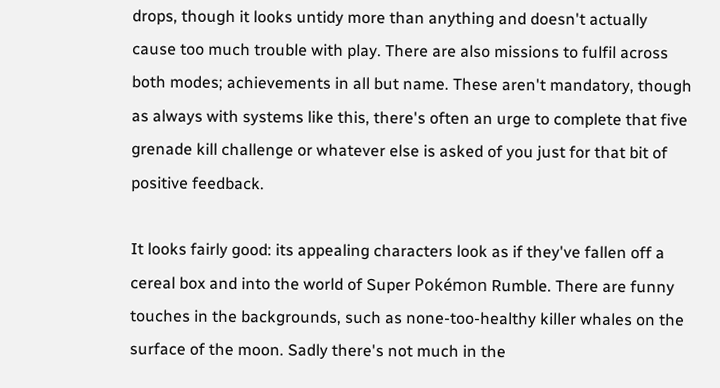drops, though it looks untidy more than anything and doesn't actually cause too much trouble with play. There are also missions to fulfil across both modes; achievements in all but name. These aren't mandatory, though as always with systems like this, there's often an urge to complete that five grenade kill challenge or whatever else is asked of you just for that bit of positive feedback.

It looks fairly good: its appealing characters look as if they've fallen off a cereal box and into the world of Super Pokémon Rumble. There are funny touches in the backgrounds, such as none-too-healthy killer whales on the surface of the moon. Sadly there's not much in the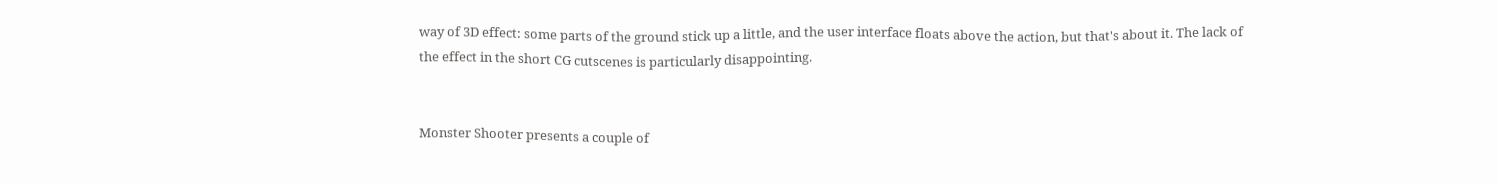way of 3D effect: some parts of the ground stick up a little, and the user interface floats above the action, but that's about it. The lack of the effect in the short CG cutscenes is particularly disappointing.


Monster Shooter presents a couple of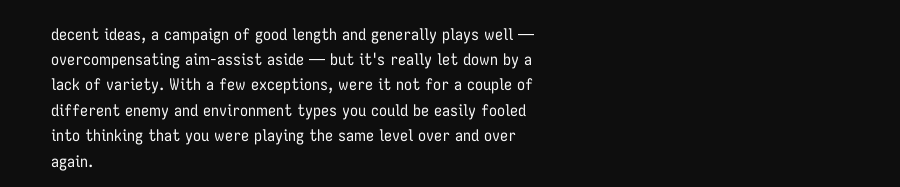decent ideas, a campaign of good length and generally plays well — overcompensating aim-assist aside — but it's really let down by a lack of variety. With a few exceptions, were it not for a couple of different enemy and environment types you could be easily fooled into thinking that you were playing the same level over and over again.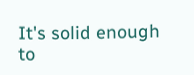It's solid enough to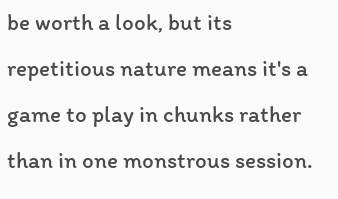be worth a look, but its repetitious nature means it's a game to play in chunks rather than in one monstrous session.